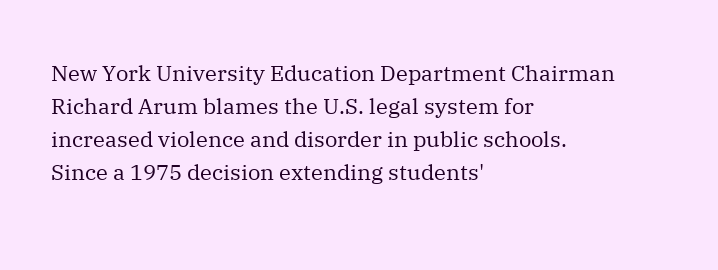New York University Education Department Chairman Richard Arum blames the U.S. legal system for increased violence and disorder in public schools. Since a 1975 decision extending students'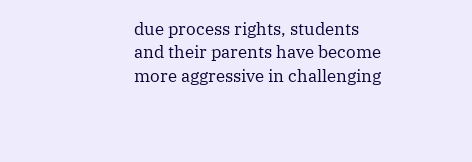due process rights, students and their parents have become more aggressive in challenging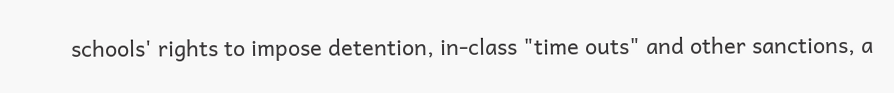schools' rights to impose detention, in-class "time outs" and other sanctions, a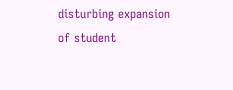disturbing expansion of student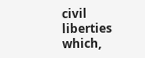civil liberties which,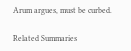Arum argues, must be curbed.

Related Summaries